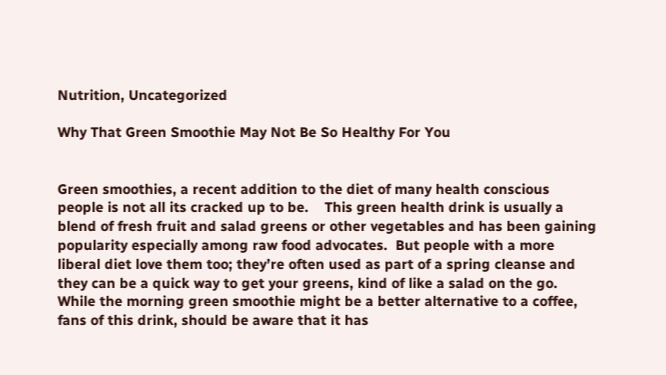Nutrition, Uncategorized

Why That Green Smoothie May Not Be So Healthy For You


Green smoothies, a recent addition to the diet of many health conscious people is not all its cracked up to be.    This green health drink is usually a blend of fresh fruit and salad greens or other vegetables and has been gaining popularity especially among raw food advocates.  But people with a more liberal diet love them too; they’re often used as part of a spring cleanse and they can be a quick way to get your greens, kind of like a salad on the go.   While the morning green smoothie might be a better alternative to a coffee, fans of this drink, should be aware that it has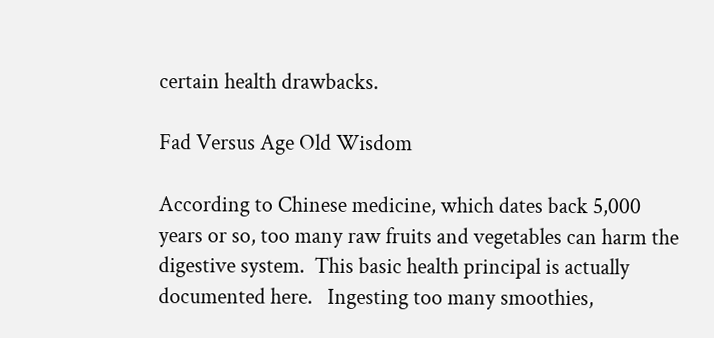certain health drawbacks.

Fad Versus Age Old Wisdom

According to Chinese medicine, which dates back 5,000 years or so, too many raw fruits and vegetables can harm the digestive system.  This basic health principal is actually documented here.   Ingesting too many smoothies,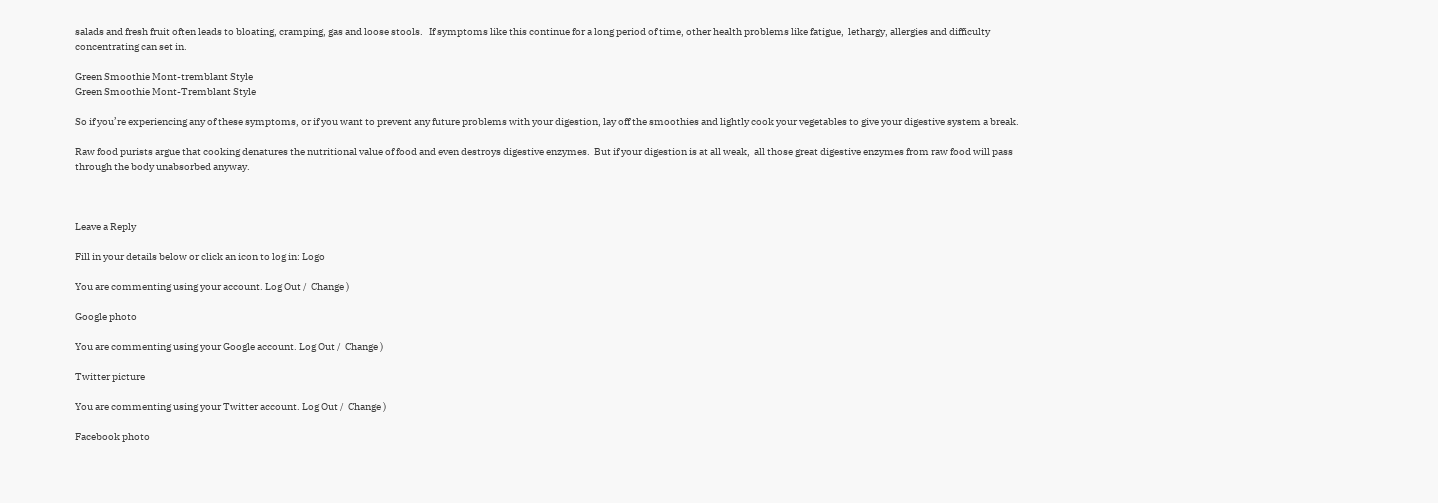salads and fresh fruit often leads to bloating, cramping, gas and loose stools.   If symptoms like this continue for a long period of time, other health problems like fatigue,  lethargy, allergies and difficulty concentrating can set in.

Green Smoothie Mont-tremblant Style
Green Smoothie Mont-Tremblant Style

So if you’re experiencing any of these symptoms, or if you want to prevent any future problems with your digestion, lay off the smoothies and lightly cook your vegetables to give your digestive system a break.

Raw food purists argue that cooking denatures the nutritional value of food and even destroys digestive enzymes.  But if your digestion is at all weak,  all those great digestive enzymes from raw food will pass through the body unabsorbed anyway.



Leave a Reply

Fill in your details below or click an icon to log in: Logo

You are commenting using your account. Log Out /  Change )

Google photo

You are commenting using your Google account. Log Out /  Change )

Twitter picture

You are commenting using your Twitter account. Log Out /  Change )

Facebook photo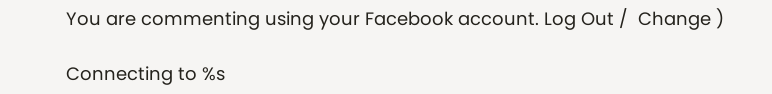You are commenting using your Facebook account. Log Out /  Change )

Connecting to %s